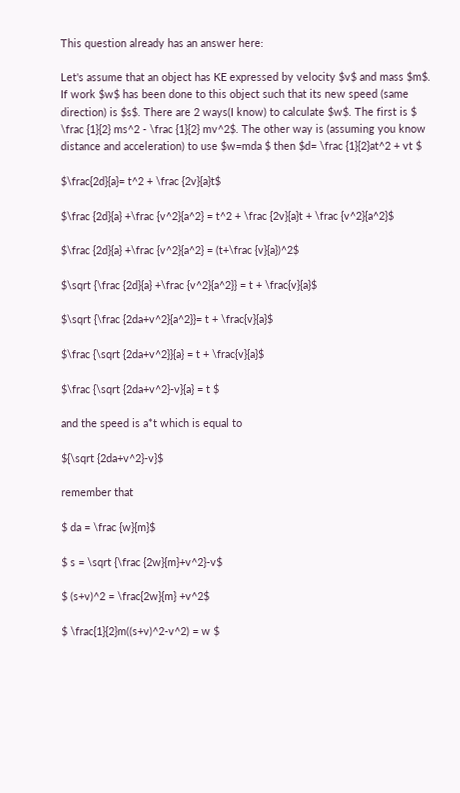This question already has an answer here:

Let's assume that an object has KE expressed by velocity $v$ and mass $m$. If work $w$ has been done to this object such that its new speed (same direction) is $s$. There are 2 ways(I know) to calculate $w$. The first is $ \frac {1}{2} ms^2 - \frac {1}{2} mv^2$. The other way is (assuming you know distance and acceleration) to use $w=mda $ then $d= \frac {1}{2}at^2 + vt $

$\frac{2d}{a}= t^2 + \frac {2v}{a}t$

$\frac {2d}{a} +\frac {v^2}{a^2} = t^2 + \frac {2v}{a}t + \frac {v^2}{a^2}$

$\frac {2d}{a} +\frac {v^2}{a^2} = (t+\frac {v}{a})^2$

$\sqrt {\frac {2d}{a} +\frac {v^2}{a^2}} = t + \frac{v}{a}$

$\sqrt {\frac {2da+v^2}{a^2}}= t + \frac{v}{a}$

$\frac {\sqrt {2da+v^2}}{a} = t + \frac{v}{a}$

$\frac {\sqrt {2da+v^2}-v}{a} = t $

and the speed is a*t which is equal to

${\sqrt {2da+v^2}-v}$

remember that

$ da = \frac {w}{m}$

$ s = \sqrt {\frac {2w}{m}+v^2}-v$

$ (s+v)^2 = \frac{2w}{m} +v^2$

$ \frac{1}{2}m((s+v)^2-v^2) = w $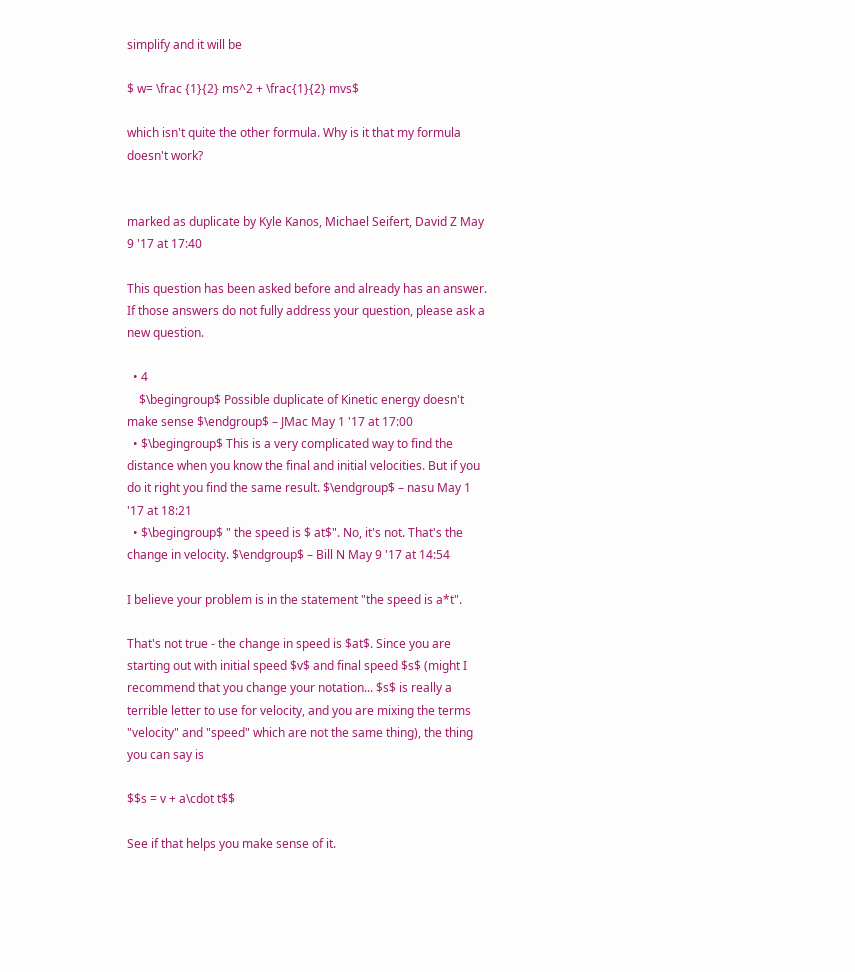simplify and it will be

$ w= \frac {1}{2} ms^2 + \frac{1}{2} mvs$

which isn't quite the other formula. Why is it that my formula doesn't work?


marked as duplicate by Kyle Kanos, Michael Seifert, David Z May 9 '17 at 17:40

This question has been asked before and already has an answer. If those answers do not fully address your question, please ask a new question.

  • 4
    $\begingroup$ Possible duplicate of Kinetic energy doesn't make sense $\endgroup$ – JMac May 1 '17 at 17:00
  • $\begingroup$ This is a very complicated way to find the distance when you know the final and initial velocities. But if you do it right you find the same result. $\endgroup$ – nasu May 1 '17 at 18:21
  • $\begingroup$ " the speed is $ at$". No, it's not. That's the change in velocity. $\endgroup$ – Bill N May 9 '17 at 14:54

I believe your problem is in the statement "the speed is a*t".

That's not true - the change in speed is $at$. Since you are starting out with initial speed $v$ and final speed $s$ (might I recommend that you change your notation... $s$ is really a terrible letter to use for velocity, and you are mixing the terms "velocity" and "speed" which are not the same thing), the thing you can say is

$$s = v + a\cdot t$$

See if that helps you make sense of it.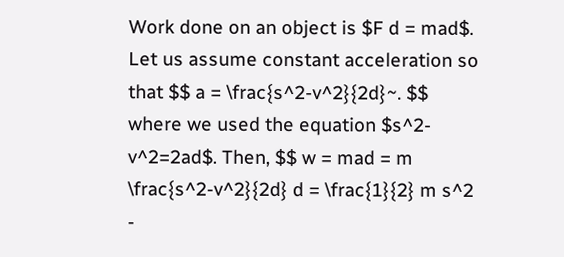Work done on an object is $F d = mad$. Let us assume constant acceleration so that $$ a = \frac{s^2-v^2}{2d}~. $$ where we used the equation $s^2-v^2=2ad$. Then, $$ w = mad = m \frac{s^2-v^2}{2d} d = \frac{1}{2} m s^2 -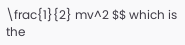\frac{1}{2} mv^2 $$ which is the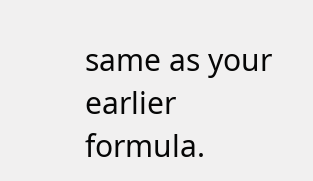same as your earlier formula.